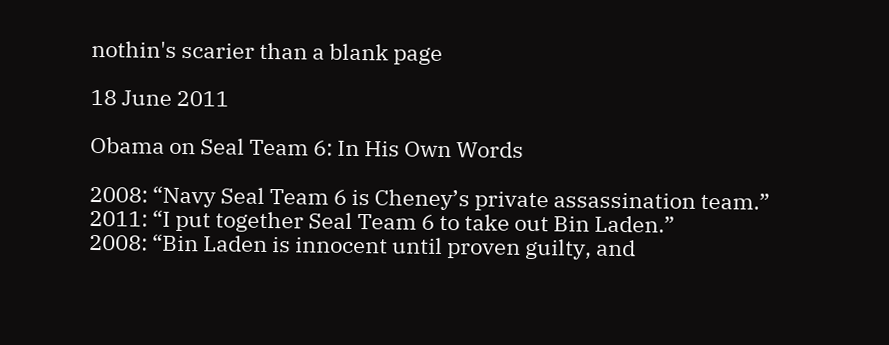nothin's scarier than a blank page

18 June 2011

Obama on Seal Team 6: In His Own Words

2008: “Navy Seal Team 6 is Cheney’s private assassination team.”
2011: “I put together Seal Team 6 to take out Bin Laden.”
2008: “Bin Laden is innocent until proven guilty, and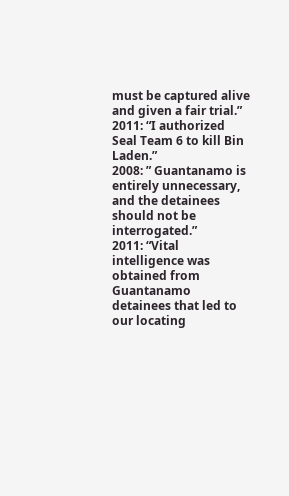must be captured alive and given a fair trial.”
2011: “I authorized Seal Team 6 to kill Bin Laden.”
2008: ” Guantanamo is entirely unnecessary, and the detainees should not be interrogated.”
2011: “Vital intelligence was obtained from Guantanamo detainees that led to our locating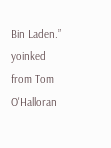Bin Laden.”
yoinked from Tom O'Halloran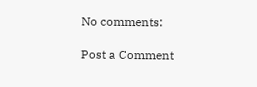No comments:

Post a Comment